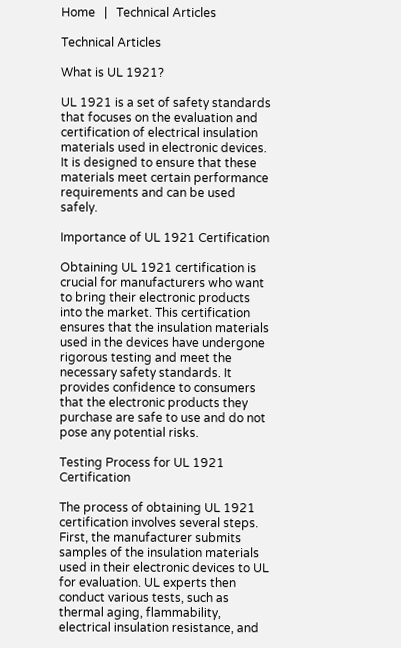Home   |   Technical Articles

Technical Articles

What is UL 1921?

UL 1921 is a set of safety standards that focuses on the evaluation and certification of electrical insulation materials used in electronic devices. It is designed to ensure that these materials meet certain performance requirements and can be used safely.

Importance of UL 1921 Certification

Obtaining UL 1921 certification is crucial for manufacturers who want to bring their electronic products into the market. This certification ensures that the insulation materials used in the devices have undergone rigorous testing and meet the necessary safety standards. It provides confidence to consumers that the electronic products they purchase are safe to use and do not pose any potential risks.

Testing Process for UL 1921 Certification

The process of obtaining UL 1921 certification involves several steps. First, the manufacturer submits samples of the insulation materials used in their electronic devices to UL for evaluation. UL experts then conduct various tests, such as thermal aging, flammability, electrical insulation resistance, and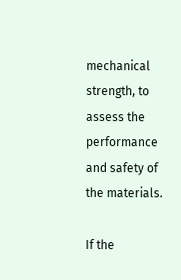mechanical strength, to assess the performance and safety of the materials.

If the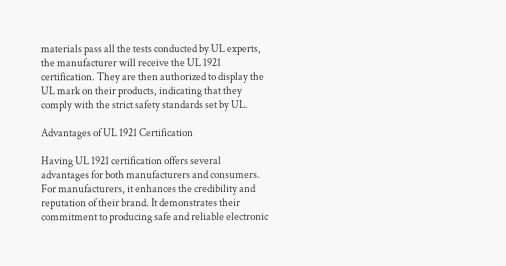materials pass all the tests conducted by UL experts, the manufacturer will receive the UL 1921 certification. They are then authorized to display the UL mark on their products, indicating that they comply with the strict safety standards set by UL.

Advantages of UL 1921 Certification

Having UL 1921 certification offers several advantages for both manufacturers and consumers. For manufacturers, it enhances the credibility and reputation of their brand. It demonstrates their commitment to producing safe and reliable electronic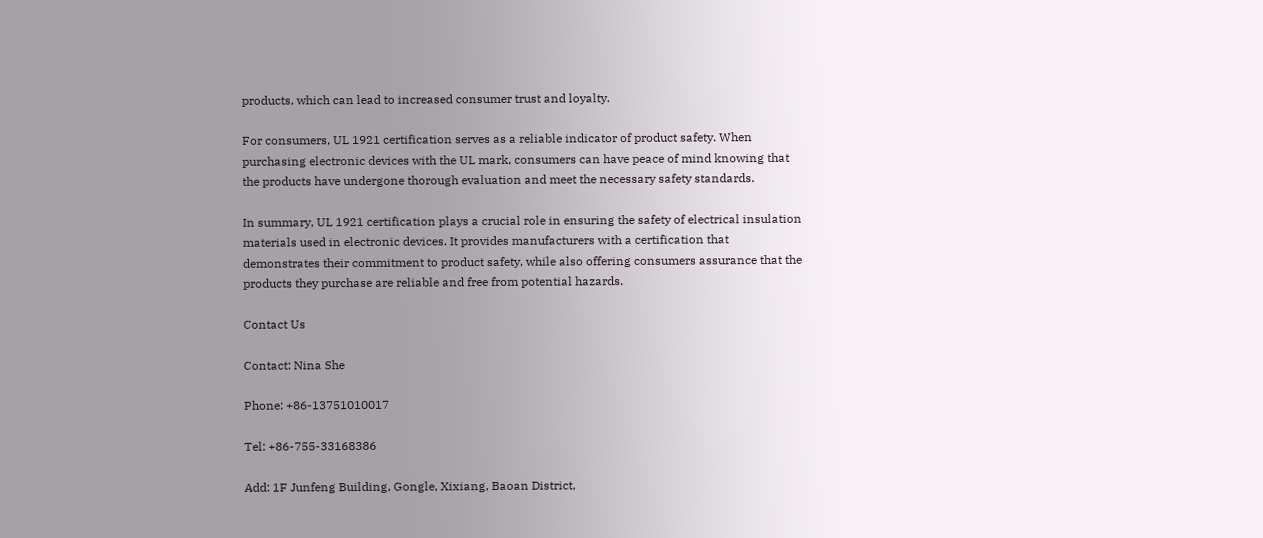products, which can lead to increased consumer trust and loyalty.

For consumers, UL 1921 certification serves as a reliable indicator of product safety. When purchasing electronic devices with the UL mark, consumers can have peace of mind knowing that the products have undergone thorough evaluation and meet the necessary safety standards.

In summary, UL 1921 certification plays a crucial role in ensuring the safety of electrical insulation materials used in electronic devices. It provides manufacturers with a certification that demonstrates their commitment to product safety, while also offering consumers assurance that the products they purchase are reliable and free from potential hazards.

Contact Us

Contact: Nina She

Phone: +86-13751010017

Tel: +86-755-33168386

Add: 1F Junfeng Building, Gongle, Xixiang, Baoan District,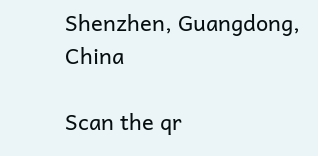Shenzhen, Guangdong, China

Scan the qr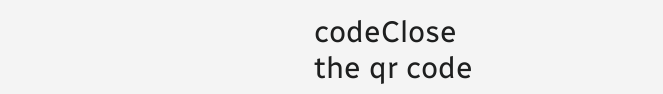codeClose
the qr code